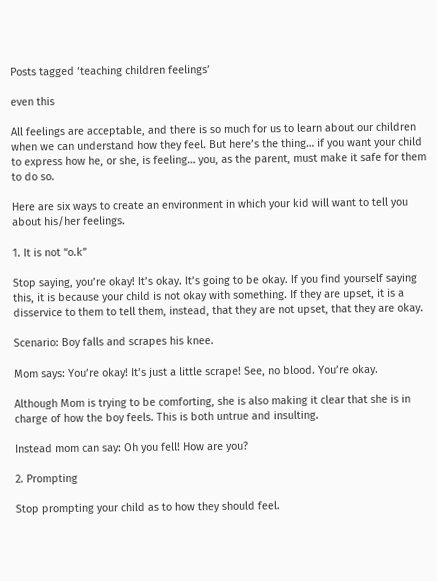Posts tagged ‘teaching children feelings’

even this

All feelings are acceptable, and there is so much for us to learn about our children when we can understand how they feel. But here’s the thing… if you want your child to express how he, or she, is feeling… you, as the parent, must make it safe for them to do so.

Here are six ways to create an environment in which your kid will want to tell you about his/her feelings.

1. It is not “o.k”

Stop saying, you’re okay! It’s okay. It’s going to be okay. If you find yourself saying this, it is because your child is not okay with something. If they are upset, it is a disservice to them to tell them, instead, that they are not upset, that they are okay.

Scenario: Boy falls and scrapes his knee.

Mom says: You’re okay! It’s just a little scrape! See, no blood. You’re okay.

Although Mom is trying to be comforting, she is also making it clear that she is in charge of how the boy feels. This is both untrue and insulting.

Instead mom can say: Oh you fell! How are you?

2. Prompting

Stop prompting your child as to how they should feel.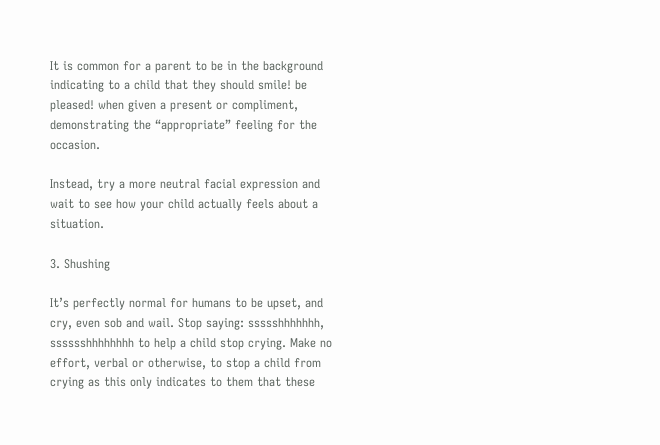It is common for a parent to be in the background indicating to a child that they should smile! be pleased! when given a present or compliment, demonstrating the “appropriate” feeling for the occasion.

Instead, try a more neutral facial expression and wait to see how your child actually feels about a situation.

3. Shushing

It’s perfectly normal for humans to be upset, and cry, even sob and wail. Stop saying: ssssshhhhhhh, sssssshhhhhhhh to help a child stop crying. Make no effort, verbal or otherwise, to stop a child from crying as this only indicates to them that these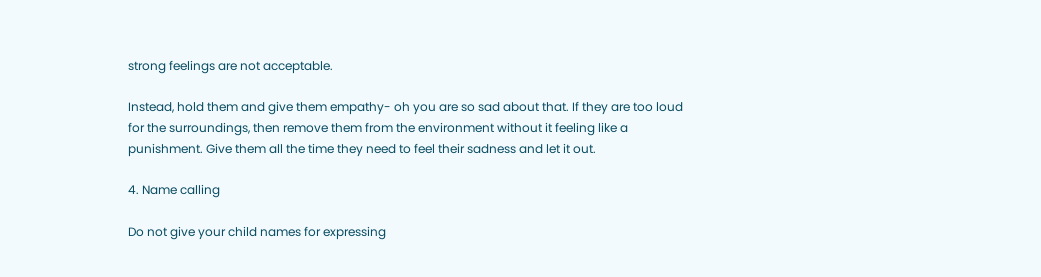strong feelings are not acceptable.

Instead, hold them and give them empathy- oh you are so sad about that. If they are too loud for the surroundings, then remove them from the environment without it feeling like a punishment. Give them all the time they need to feel their sadness and let it out.

4. Name calling

Do not give your child names for expressing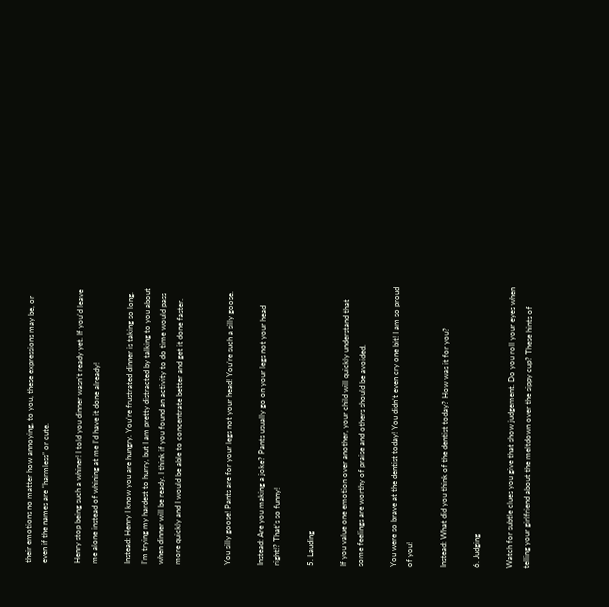their emotions no matter how annoying, to you, these expressions may be, or even if the names are “harmless” or cute.

Henry stop being such a whiner! I told you dinner wasn’t ready yet. If you’d leave me alone instead of whining at me I’d have it done already!

Instead: Henry I know you are hungry. You’re frustrated dinner is taking so long. I’m trying my hardest to hurry, but I am pretty distracted by talking to you about when dinner will be ready. I think if you found an activity to do time would pass more quickly and I would be able to concentrate better and get it done faster.


You silly goose! Pants are for your legs not your head! You’re such a silly goose.

Instead: Are you making a joke? Pants usually go on your legs not your head right!? That’s so funny!

5. Lauding

If you value one emotion over another, your child will quickly understand that some feelings are worthy of praise and others should be avoided.

You were so brave at the dentist today! You didn’t even cry one bit! I am so proud of you!

Instead: What did you think of the dentist today? How was it for you?

6. Judging

Watch for subtle clues you give that show judgement. Do you roll your eyes when telling your girlfriend about the meltdown over the sippy cup? These hints of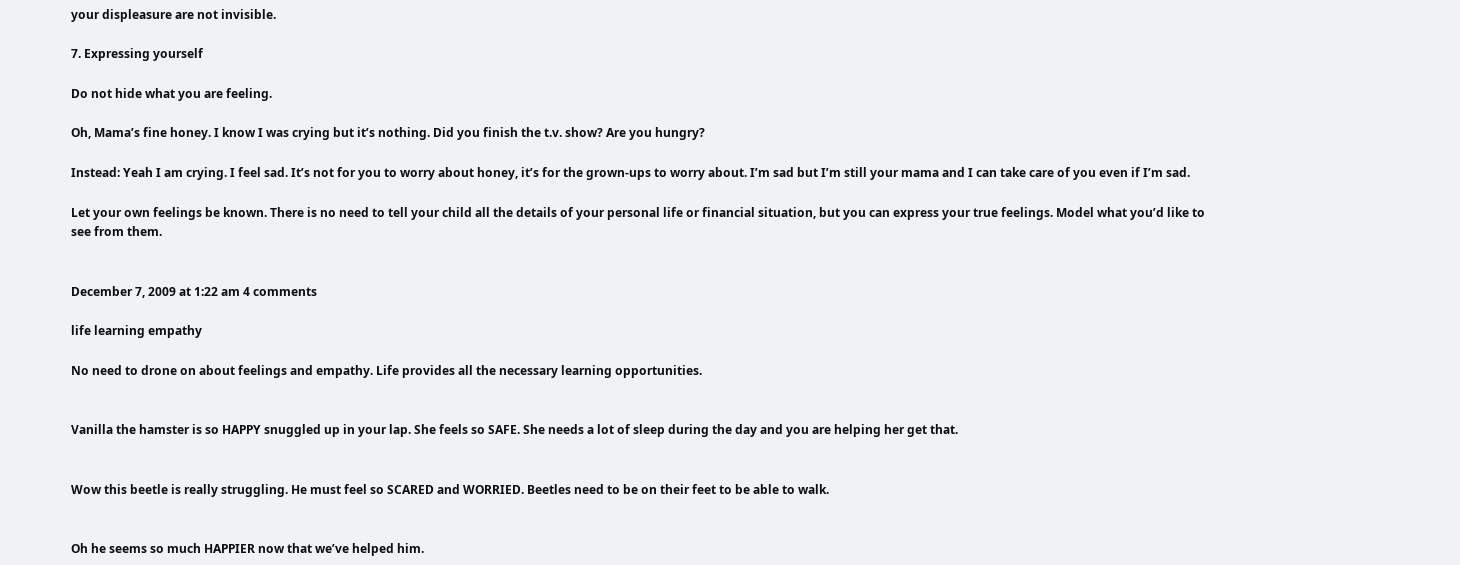your displeasure are not invisible.

7. Expressing yourself

Do not hide what you are feeling.

Oh, Mama’s fine honey. I know I was crying but it’s nothing. Did you finish the t.v. show? Are you hungry?

Instead: Yeah I am crying. I feel sad. It’s not for you to worry about honey, it’s for the grown-ups to worry about. I’m sad but I’m still your mama and I can take care of you even if I’m sad.

Let your own feelings be known. There is no need to tell your child all the details of your personal life or financial situation, but you can express your true feelings. Model what you’d like to see from them.


December 7, 2009 at 1:22 am 4 comments

life learning empathy

No need to drone on about feelings and empathy. Life provides all the necessary learning opportunities.


Vanilla the hamster is so HAPPY snuggled up in your lap. She feels so SAFE. She needs a lot of sleep during the day and you are helping her get that.


Wow this beetle is really struggling. He must feel so SCARED and WORRIED. Beetles need to be on their feet to be able to walk.


Oh he seems so much HAPPIER now that we’ve helped him.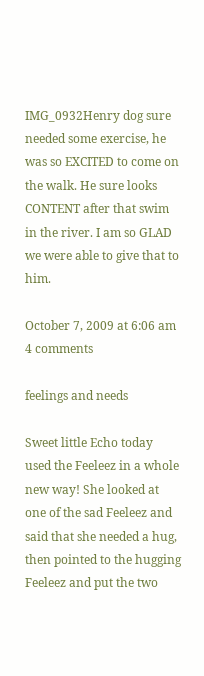IMG_0932Henry dog sure needed some exercise, he was so EXCITED to come on the walk. He sure looks CONTENT after that swim in the river. I am so GLAD we were able to give that to him.

October 7, 2009 at 6:06 am 4 comments

feelings and needs

Sweet little Echo today used the Feeleez in a whole new way! She looked at one of the sad Feeleez and said that she needed a hug, then pointed to the hugging Feeleez and put the two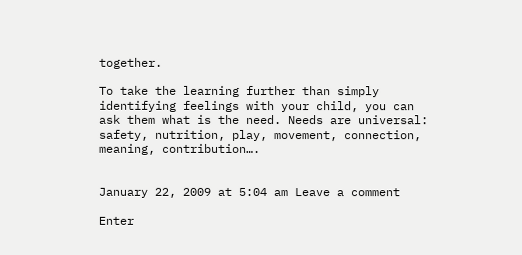together.

To take the learning further than simply identifying feelings with your child, you can ask them what is the need. Needs are universal: safety, nutrition, play, movement, connection, meaning, contribution….


January 22, 2009 at 5:04 am Leave a comment

Enter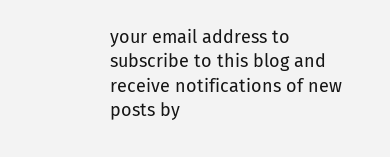your email address to subscribe to this blog and receive notifications of new posts by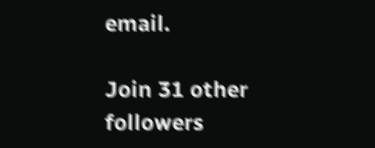email.

Join 31 other followers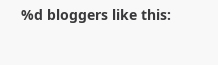%d bloggers like this: